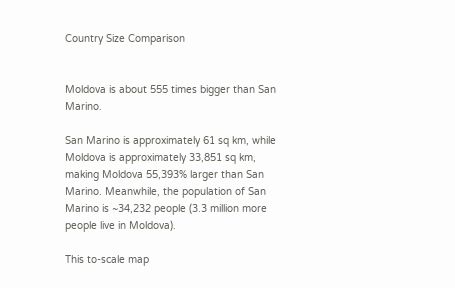Country Size Comparison


Moldova is about 555 times bigger than San Marino.

San Marino is approximately 61 sq km, while Moldova is approximately 33,851 sq km, making Moldova 55,393% larger than San Marino. Meanwhile, the population of San Marino is ~34,232 people (3.3 million more people live in Moldova).

This to-scale map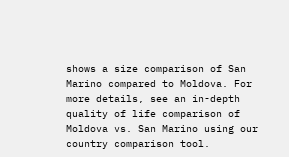shows a size comparison of San Marino compared to Moldova. For more details, see an in-depth quality of life comparison of Moldova vs. San Marino using our country comparison tool.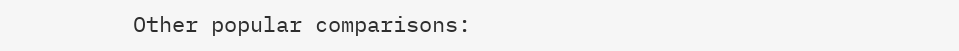Other popular comparisons: